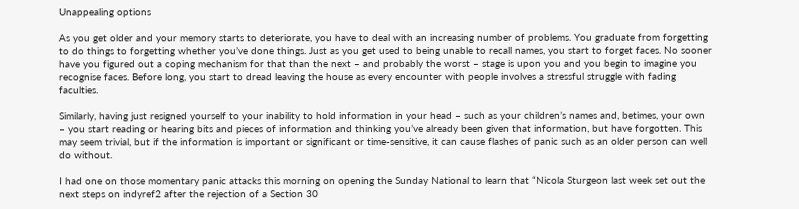Unappealing options

As you get older and your memory starts to deteriorate, you have to deal with an increasing number of problems. You graduate from forgetting to do things to forgetting whether you’ve done things. Just as you get used to being unable to recall names, you start to forget faces. No sooner have you figured out a coping mechanism for that than the next – and probably the worst – stage is upon you and you begin to imagine you recognise faces. Before long, you start to dread leaving the house as every encounter with people involves a stressful struggle with fading faculties.

Similarly, having just resigned yourself to your inability to hold information in your head – such as your children’s names and, betimes, your own – you start reading or hearing bits and pieces of information and thinking you’ve already been given that information, but have forgotten. This may seem trivial, but if the information is important or significant or time-sensitive, it can cause flashes of panic such as an older person can well do without.

I had one on those momentary panic attacks this morning on opening the Sunday National to learn that “Nicola Sturgeon last week set out the next steps on indyref2 after the rejection of a Section 30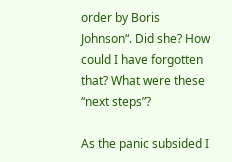order by Boris Johnson“. Did she? How could I have forgotten that? What were these “next steps”?

As the panic subsided I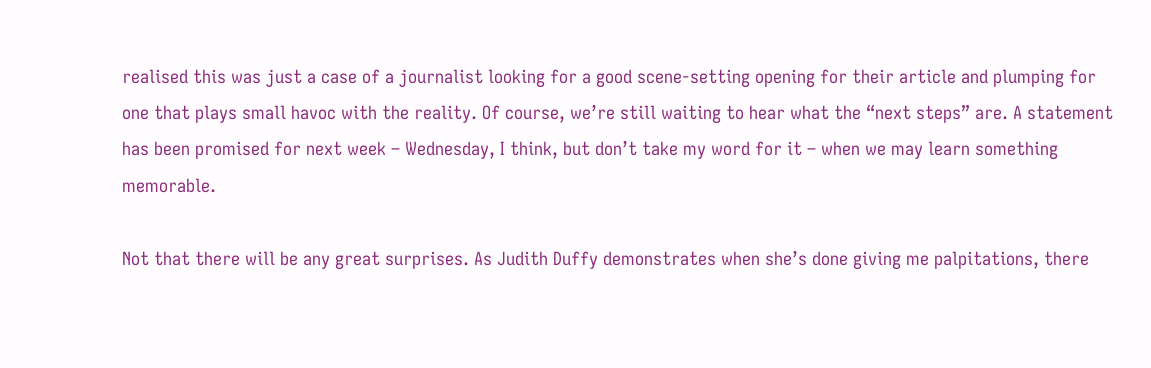realised this was just a case of a journalist looking for a good scene-setting opening for their article and plumping for one that plays small havoc with the reality. Of course, we’re still waiting to hear what the “next steps” are. A statement has been promised for next week – Wednesday, I think, but don’t take my word for it – when we may learn something memorable.

Not that there will be any great surprises. As Judith Duffy demonstrates when she’s done giving me palpitations, there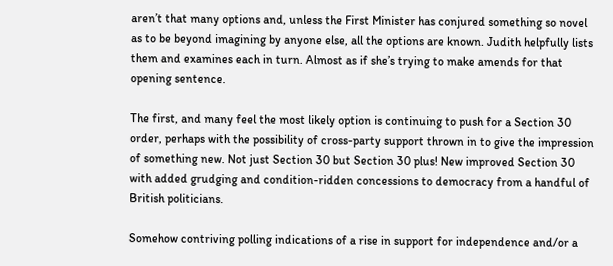aren’t that many options and, unless the First Minister has conjured something so novel as to be beyond imagining by anyone else, all the options are known. Judith helpfully lists them and examines each in turn. Almost as if she’s trying to make amends for that opening sentence.

The first, and many feel the most likely option is continuing to push for a Section 30 order, perhaps with the possibility of cross-party support thrown in to give the impression of something new. Not just Section 30 but Section 30 plus! New improved Section 30 with added grudging and condition-ridden concessions to democracy from a handful of British politicians.

Somehow contriving polling indications of a rise in support for independence and/or a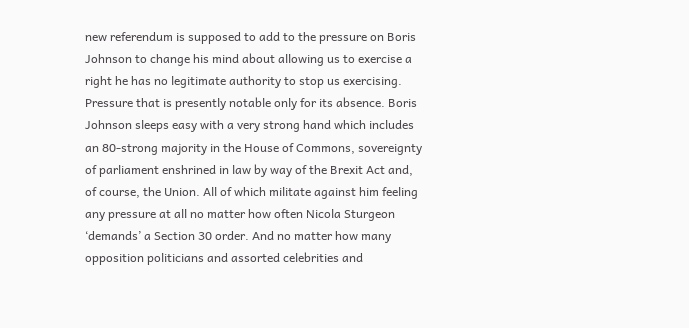new referendum is supposed to add to the pressure on Boris Johnson to change his mind about allowing us to exercise a right he has no legitimate authority to stop us exercising. Pressure that is presently notable only for its absence. Boris Johnson sleeps easy with a very strong hand which includes an 80-strong majority in the House of Commons, sovereignty of parliament enshrined in law by way of the Brexit Act and, of course, the Union. All of which militate against him feeling any pressure at all no matter how often Nicola Sturgeon ‘demands’ a Section 30 order. And no matter how many opposition politicians and assorted celebrities and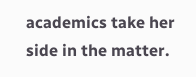academics take her side in the matter.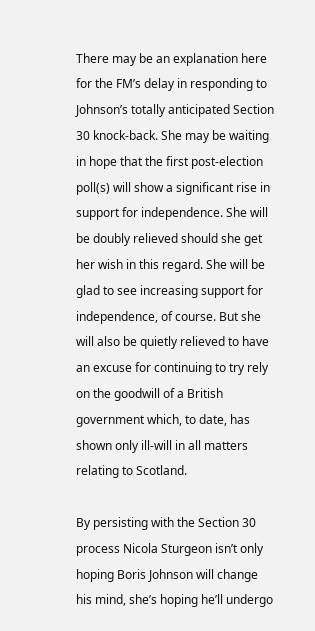There may be an explanation here for the FM’s delay in responding to Johnson’s totally anticipated Section 30 knock-back. She may be waiting in hope that the first post-election poll(s) will show a significant rise in support for independence. She will be doubly relieved should she get her wish in this regard. She will be glad to see increasing support for independence, of course. But she will also be quietly relieved to have an excuse for continuing to try rely on the goodwill of a British government which, to date, has shown only ill-will in all matters relating to Scotland.

By persisting with the Section 30 process Nicola Sturgeon isn’t only hoping Boris Johnson will change his mind, she’s hoping he’ll undergo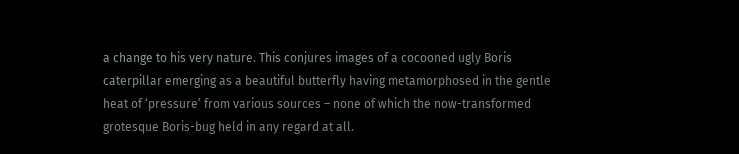a change to his very nature. This conjures images of a cocooned ugly Boris caterpillar emerging as a beautiful butterfly having metamorphosed in the gentle heat of ‘pressure’ from various sources – none of which the now-transformed grotesque Boris-bug held in any regard at all.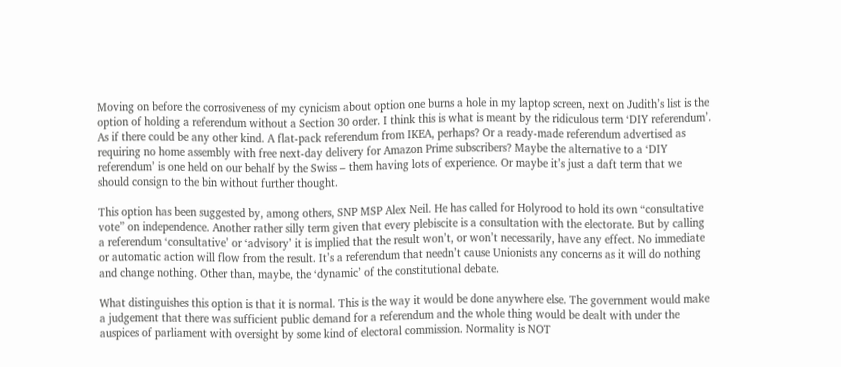Moving on before the corrosiveness of my cynicism about option one burns a hole in my laptop screen, next on Judith’s list is the option of holding a referendum without a Section 30 order. I think this is what is meant by the ridiculous term ‘DIY referendum’. As if there could be any other kind. A flat-pack referendum from IKEA, perhaps? Or a ready-made referendum advertised as requiring no home assembly with free next-day delivery for Amazon Prime subscribers? Maybe the alternative to a ‘DIY referendum’ is one held on our behalf by the Swiss – them having lots of experience. Or maybe it’s just a daft term that we should consign to the bin without further thought.

This option has been suggested by, among others, SNP MSP Alex Neil. He has called for Holyrood to hold its own “consultative vote” on independence. Another rather silly term given that every plebiscite is a consultation with the electorate. But by calling a referendum ‘consultative’ or ‘advisory’ it is implied that the result won’t, or won’t necessarily, have any effect. No immediate or automatic action will flow from the result. It’s a referendum that needn’t cause Unionists any concerns as it will do nothing and change nothing. Other than, maybe, the ‘dynamic’ of the constitutional debate.

What distinguishes this option is that it is normal. This is the way it would be done anywhere else. The government would make a judgement that there was sufficient public demand for a referendum and the whole thing would be dealt with under the auspices of parliament with oversight by some kind of electoral commission. Normality is NOT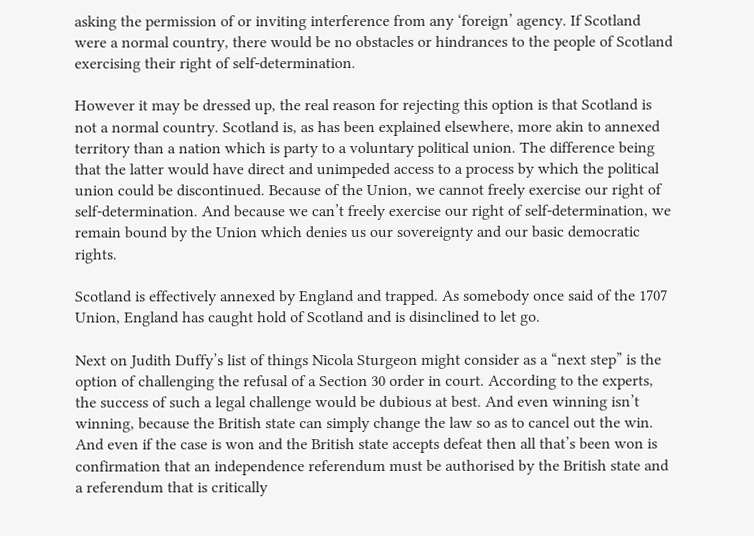asking the permission of or inviting interference from any ‘foreign’ agency. If Scotland were a normal country, there would be no obstacles or hindrances to the people of Scotland exercising their right of self-determination.

However it may be dressed up, the real reason for rejecting this option is that Scotland is not a normal country. Scotland is, as has been explained elsewhere, more akin to annexed territory than a nation which is party to a voluntary political union. The difference being that the latter would have direct and unimpeded access to a process by which the political union could be discontinued. Because of the Union, we cannot freely exercise our right of self-determination. And because we can’t freely exercise our right of self-determination, we remain bound by the Union which denies us our sovereignty and our basic democratic rights.

Scotland is effectively annexed by England and trapped. As somebody once said of the 1707 Union, England has caught hold of Scotland and is disinclined to let go.

Next on Judith Duffy’s list of things Nicola Sturgeon might consider as a “next step” is the option of challenging the refusal of a Section 30 order in court. According to the experts, the success of such a legal challenge would be dubious at best. And even winning isn’t winning, because the British state can simply change the law so as to cancel out the win. And even if the case is won and the British state accepts defeat then all that’s been won is confirmation that an independence referendum must be authorised by the British state and a referendum that is critically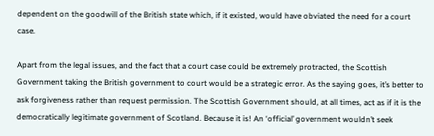dependent on the goodwill of the British state which, if it existed, would have obviated the need for a court case.

Apart from the legal issues, and the fact that a court case could be extremely protracted, the Scottish Government taking the British government to court would be a strategic error. As the saying goes, it’s better to ask forgiveness rather than request permission. The Scottish Government should, at all times, act as if it is the democratically legitimate government of Scotland. Because it is! An ‘official’ government wouldn’t seek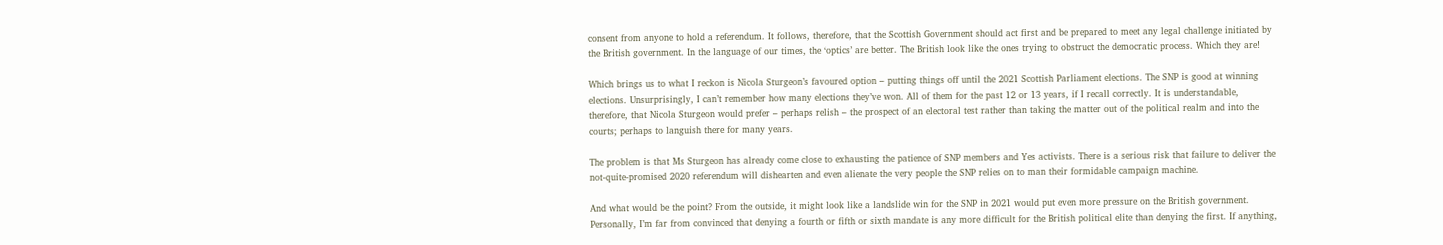consent from anyone to hold a referendum. It follows, therefore, that the Scottish Government should act first and be prepared to meet any legal challenge initiated by the British government. In the language of our times, the ‘optics’ are better. The British look like the ones trying to obstruct the democratic process. Which they are!

Which brings us to what I reckon is Nicola Sturgeon’s favoured option – putting things off until the 2021 Scottish Parliament elections. The SNP is good at winning elections. Unsurprisingly, I can’t remember how many elections they’ve won. All of them for the past 12 or 13 years, if I recall correctly. It is understandable, therefore, that Nicola Sturgeon would prefer – perhaps relish – the prospect of an electoral test rather than taking the matter out of the political realm and into the courts; perhaps to languish there for many years.

The problem is that Ms Sturgeon has already come close to exhausting the patience of SNP members and Yes activists. There is a serious risk that failure to deliver the not-quite-promised 2020 referendum will dishearten and even alienate the very people the SNP relies on to man their formidable campaign machine.

And what would be the point? From the outside, it might look like a landslide win for the SNP in 2021 would put even more pressure on the British government. Personally, I’m far from convinced that denying a fourth or fifth or sixth mandate is any more difficult for the British political elite than denying the first. If anything,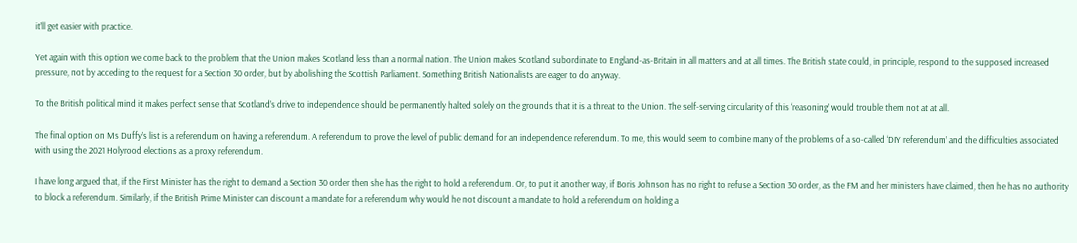it’ll get easier with practice.

Yet again with this option we come back to the problem that the Union makes Scotland less than a normal nation. The Union makes Scotland subordinate to England-as-Britain in all matters and at all times. The British state could, in principle, respond to the supposed increased pressure, not by acceding to the request for a Section 30 order, but by abolishing the Scottish Parliament. Something British Nationalists are eager to do anyway.

To the British political mind it makes perfect sense that Scotland’s drive to independence should be permanently halted solely on the grounds that it is a threat to the Union. The self-serving circularity of this ‘reasoning’ would trouble them not at at all.

The final option on Ms Duffy’s list is a referendum on having a referendum. A referendum to prove the level of public demand for an independence referendum. To me, this would seem to combine many of the problems of a so-called ‘DIY referendum’ and the difficulties associated with using the 2021 Holyrood elections as a proxy referendum.

I have long argued that, if the First Minister has the right to demand a Section 30 order then she has the right to hold a referendum. Or, to put it another way, if Boris Johnson has no right to refuse a Section 30 order, as the FM and her ministers have claimed, then he has no authority to block a referendum. Similarly, if the British Prime Minister can discount a mandate for a referendum why would he not discount a mandate to hold a referendum on holding a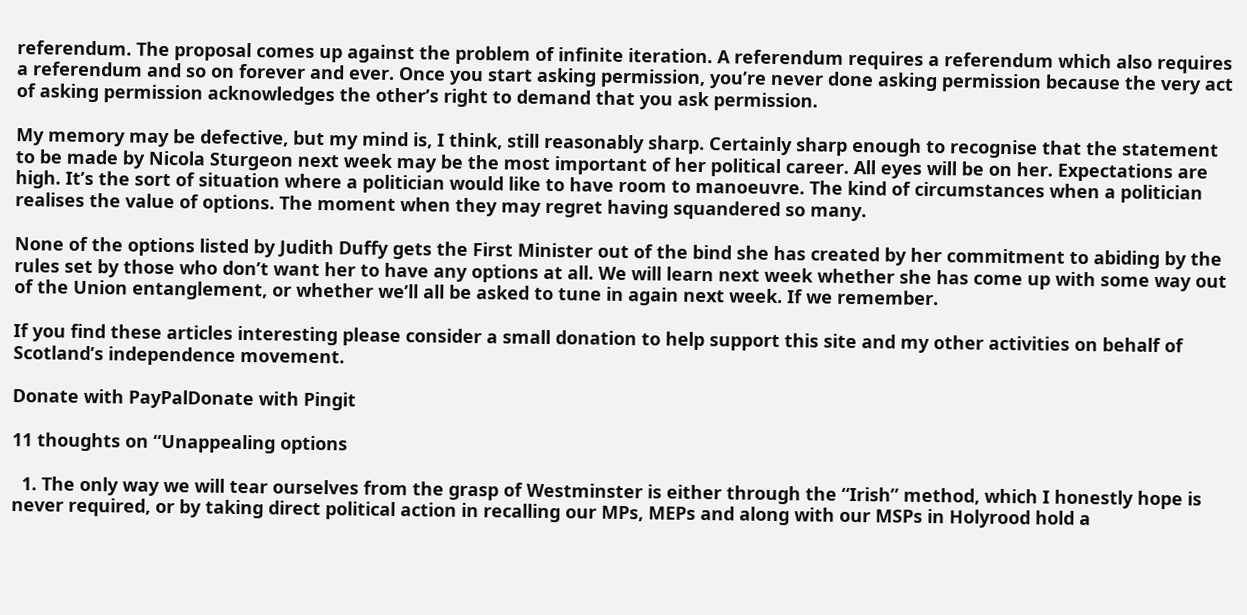referendum. The proposal comes up against the problem of infinite iteration. A referendum requires a referendum which also requires a referendum and so on forever and ever. Once you start asking permission, you’re never done asking permission because the very act of asking permission acknowledges the other’s right to demand that you ask permission.

My memory may be defective, but my mind is, I think, still reasonably sharp. Certainly sharp enough to recognise that the statement to be made by Nicola Sturgeon next week may be the most important of her political career. All eyes will be on her. Expectations are high. It’s the sort of situation where a politician would like to have room to manoeuvre. The kind of circumstances when a politician realises the value of options. The moment when they may regret having squandered so many.

None of the options listed by Judith Duffy gets the First Minister out of the bind she has created by her commitment to abiding by the rules set by those who don’t want her to have any options at all. We will learn next week whether she has come up with some way out of the Union entanglement, or whether we’ll all be asked to tune in again next week. If we remember.

If you find these articles interesting please consider a small donation to help support this site and my other activities on behalf of Scotland’s independence movement.

Donate with PayPalDonate with Pingit

11 thoughts on “Unappealing options

  1. The only way we will tear ourselves from the grasp of Westminster is either through the “Irish” method, which I honestly hope is never required, or by taking direct political action in recalling our MPs, MEPs and along with our MSPs in Holyrood hold a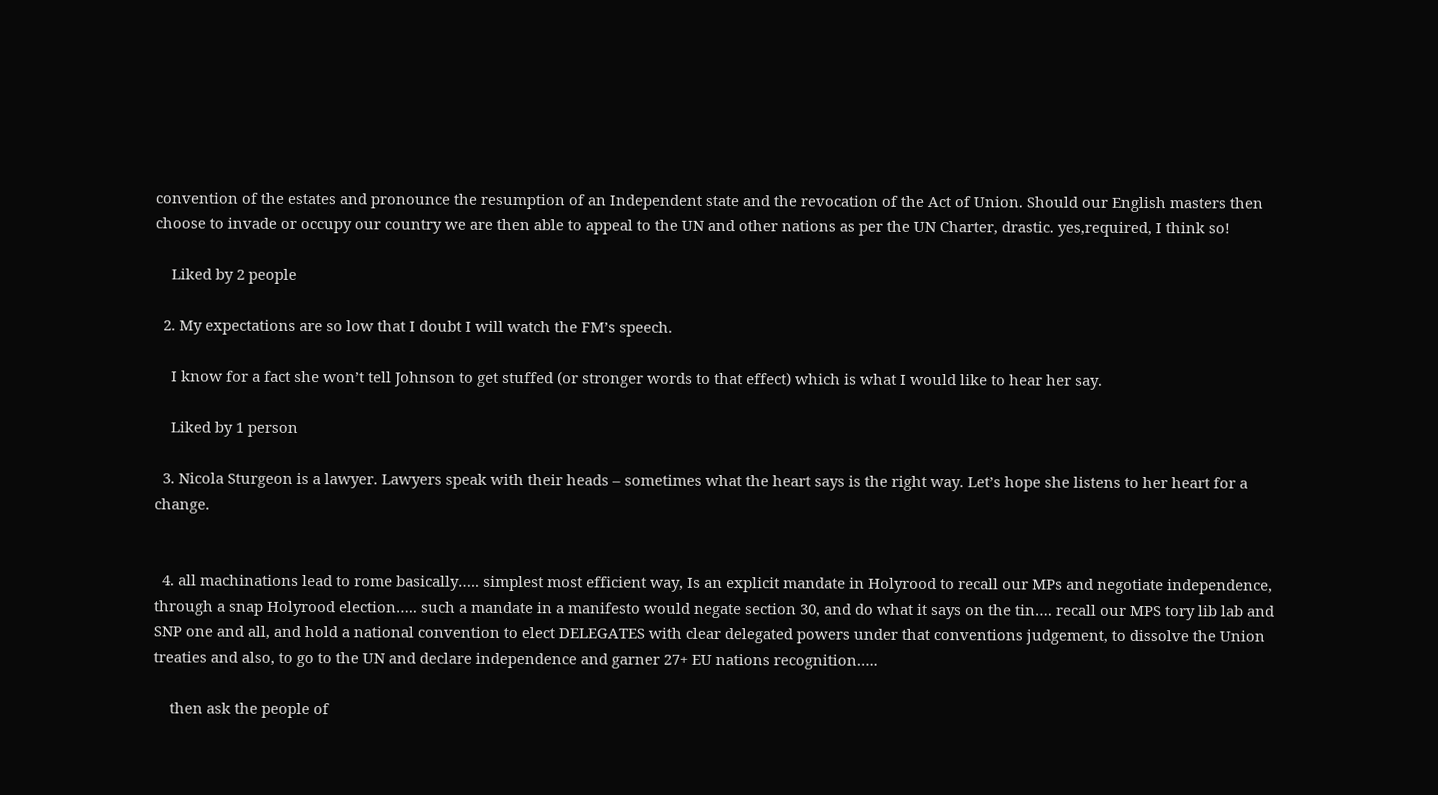convention of the estates and pronounce the resumption of an Independent state and the revocation of the Act of Union. Should our English masters then choose to invade or occupy our country we are then able to appeal to the UN and other nations as per the UN Charter, drastic. yes,required, I think so!

    Liked by 2 people

  2. My expectations are so low that I doubt I will watch the FM’s speech.

    I know for a fact she won’t tell Johnson to get stuffed (or stronger words to that effect) which is what I would like to hear her say.

    Liked by 1 person

  3. Nicola Sturgeon is a lawyer. Lawyers speak with their heads – sometimes what the heart says is the right way. Let’s hope she listens to her heart for a change.


  4. all machinations lead to rome basically….. simplest most efficient way, Is an explicit mandate in Holyrood to recall our MPs and negotiate independence, through a snap Holyrood election….. such a mandate in a manifesto would negate section 30, and do what it says on the tin…. recall our MPS tory lib lab and SNP one and all, and hold a national convention to elect DELEGATES with clear delegated powers under that conventions judgement, to dissolve the Union treaties and also, to go to the UN and declare independence and garner 27+ EU nations recognition…..

    then ask the people of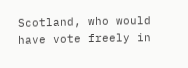Scotland, who would have vote freely in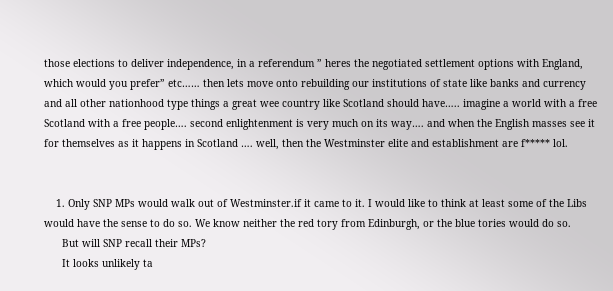those elections to deliver independence, in a referendum ” heres the negotiated settlement options with England, which would you prefer” etc…… then lets move onto rebuilding our institutions of state like banks and currency and all other nationhood type things a great wee country like Scotland should have….. imagine a world with a free Scotland with a free people…. second enlightenment is very much on its way…. and when the English masses see it for themselves as it happens in Scotland …. well, then the Westminster elite and establishment are f***** lol.


    1. Only SNP MPs would walk out of Westminster.if it came to it. I would like to think at least some of the Libs would have the sense to do so. We know neither the red tory from Edinburgh, or the blue tories would do so.
      But will SNP recall their MPs?
      It looks unlikely ta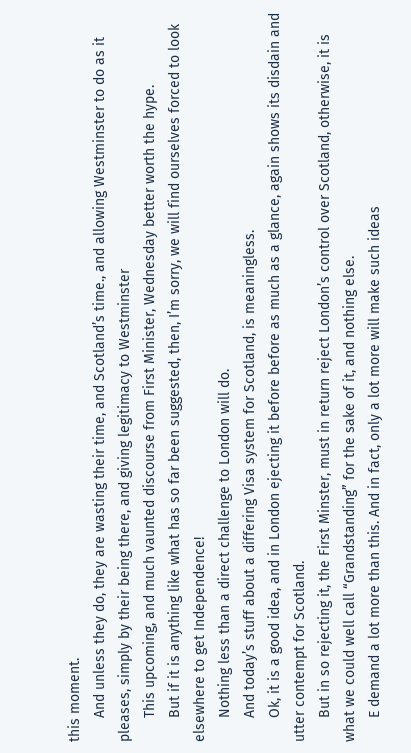this moment.
      And unless they do, they are wasting their time, and Scotland’s time., and allowing Westminster to do as it pleases, simply by their being there, and giving legitimacy to Westminster
      This upcoming, and much vaunted discourse from First Minister, Wednesday better worth the hype.
      But if it is anything like what has so far been suggested, then, I’m sorry, we will find ourselves forced to look elsewhere to get Independence!
      Nothing less than a direct challenge to London will do.
      And today’s stuff about a differing Visa system for Scotland, is meaningless.
      Ok, it is a good idea, and in London ejecting it before before as much as a glance, again shows its disdain and utter contempt for Scotland.
      But in so rejecting it, the First Minster, must in return reject London’s control over Scotland, otherwise, it is what we could well call “Grandstanding” for the sake of it, and nothing else.
      E demand a lot more than this. And in fact, only a lot more will make such ideas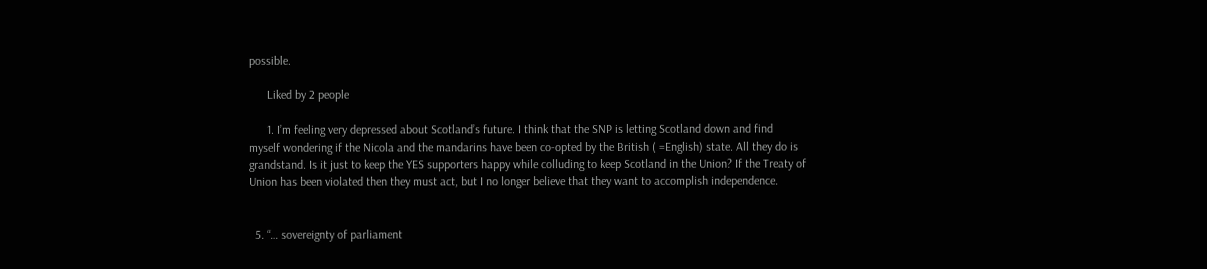possible.

      Liked by 2 people

      1. I’m feeling very depressed about Scotland’s future. I think that the SNP is letting Scotland down and find myself wondering if the Nicola and the mandarins have been co-opted by the British ( =English) state. All they do is grandstand. Is it just to keep the YES supporters happy while colluding to keep Scotland in the Union? If the Treaty of Union has been violated then they must act, but I no longer believe that they want to accomplish independence.


  5. “… sovereignty of parliament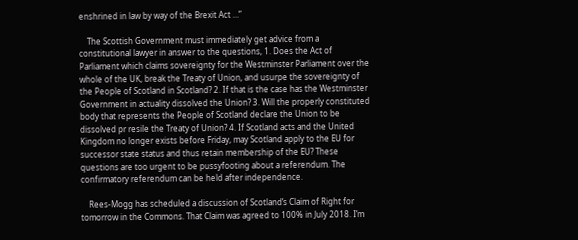enshrined in law by way of the Brexit Act …”

    The Scottish Government must immediately get advice from a constitutional lawyer in answer to the questions, 1. Does the Act of Parliament which claims sovereignty for the Westminster Parliament over the whole of the UK, break the Treaty of Union, and usurpe the sovereignty of the People of Scotland in Scotland? 2. If that is the case has the Westminster Government in actuality dissolved the Union? 3. Will the properly constituted body that represents the People of Scotland declare the Union to be dissolved pr resile the Treaty of Union? 4. If Scotland acts and the United Kingdom no longer exists before Friday, may Scotland apply to the EU for successor state status and thus retain membership of the EU? These questions are too urgent to be pussyfooting about a referendum. The confirmatory referendum can be held after independence.

    Rees-Mogg has scheduled a discussion of Scotland’s Claim of Right for tomorrow in the Commons. That Claim was agreed to 100% in July 2018. I’m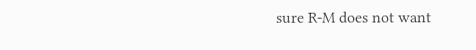sure R-M does not want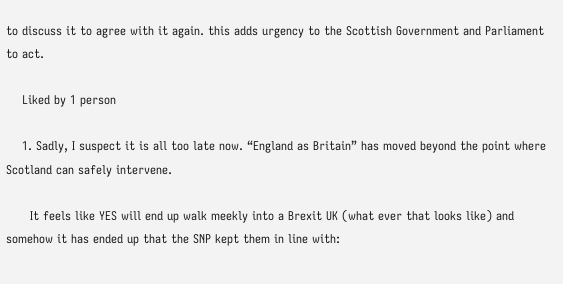to discuss it to agree with it again. this adds urgency to the Scottish Government and Parliament to act.

    Liked by 1 person

    1. Sadly, I suspect it is all too late now. “England as Britain” has moved beyond the point where Scotland can safely intervene.

      It feels like YES will end up walk meekly into a Brexit UK (what ever that looks like) and somehow it has ended up that the SNP kept them in line with: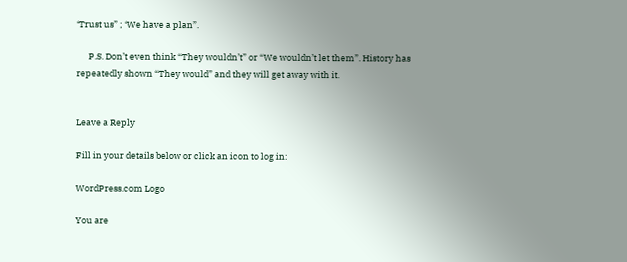‘Trust us” ; ‘We have a plan”.

      P.S. Don’t even think “They wouldn’t” or “We wouldn’t let them”. History has repeatedly shown “They would” and they will get away with it.


Leave a Reply

Fill in your details below or click an icon to log in:

WordPress.com Logo

You are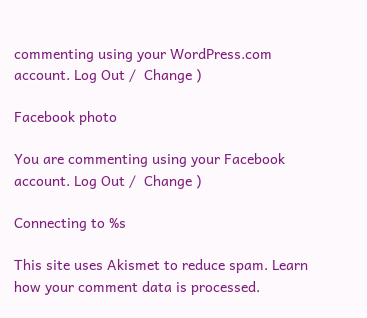commenting using your WordPress.com account. Log Out /  Change )

Facebook photo

You are commenting using your Facebook account. Log Out /  Change )

Connecting to %s

This site uses Akismet to reduce spam. Learn how your comment data is processed.